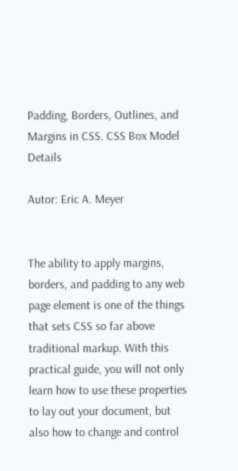Padding, Borders, Outlines, and Margins in CSS. CSS Box Model Details

Autor: Eric A. Meyer


The ability to apply margins, borders, and padding to any web page element is one of the things that sets CSS so far above traditional markup. With this practical guide, you will not only learn how to use these properties to lay out your document, but also how to change and control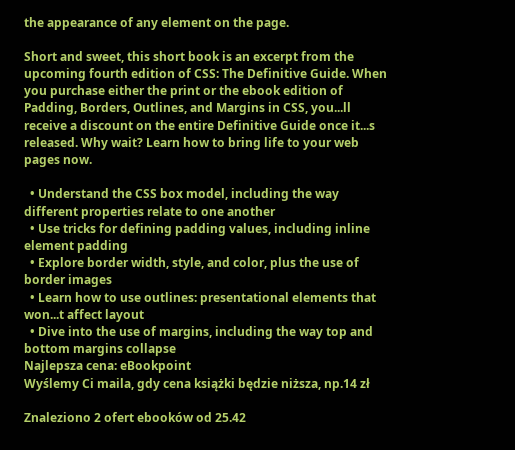the appearance of any element on the page.

Short and sweet, this short book is an excerpt from the upcoming fourth edition of CSS: The Definitive Guide. When you purchase either the print or the ebook edition of Padding, Borders, Outlines, and Margins in CSS, you...ll receive a discount on the entire Definitive Guide once it...s released. Why wait? Learn how to bring life to your web pages now.

  • Understand the CSS box model, including the way different properties relate to one another
  • Use tricks for defining padding values, including inline element padding
  • Explore border width, style, and color, plus the use of border images
  • Learn how to use outlines: presentational elements that won...t affect layout
  • Dive into the use of margins, including the way top and bottom margins collapse
Najlepsza cena: eBookpoint
Wyślemy Ci maila, gdy cena książki będzie niższa, np.14 zł

Znaleziono 2 ofert ebooków od 25.42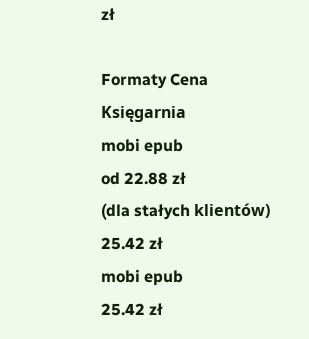zł

Formaty Cena Księgarnia
mobi epub
od 22.88 zł
(dla stałych klientów)
25.42 zł
mobi epub
25.42 zł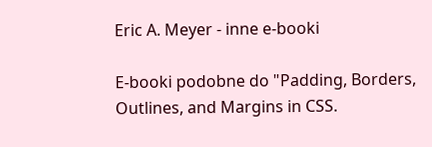Eric A. Meyer - inne e-booki

E-booki podobne do "Padding, Borders, Outlines, and Margins in CSS.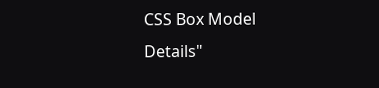CSS Box Model Details"